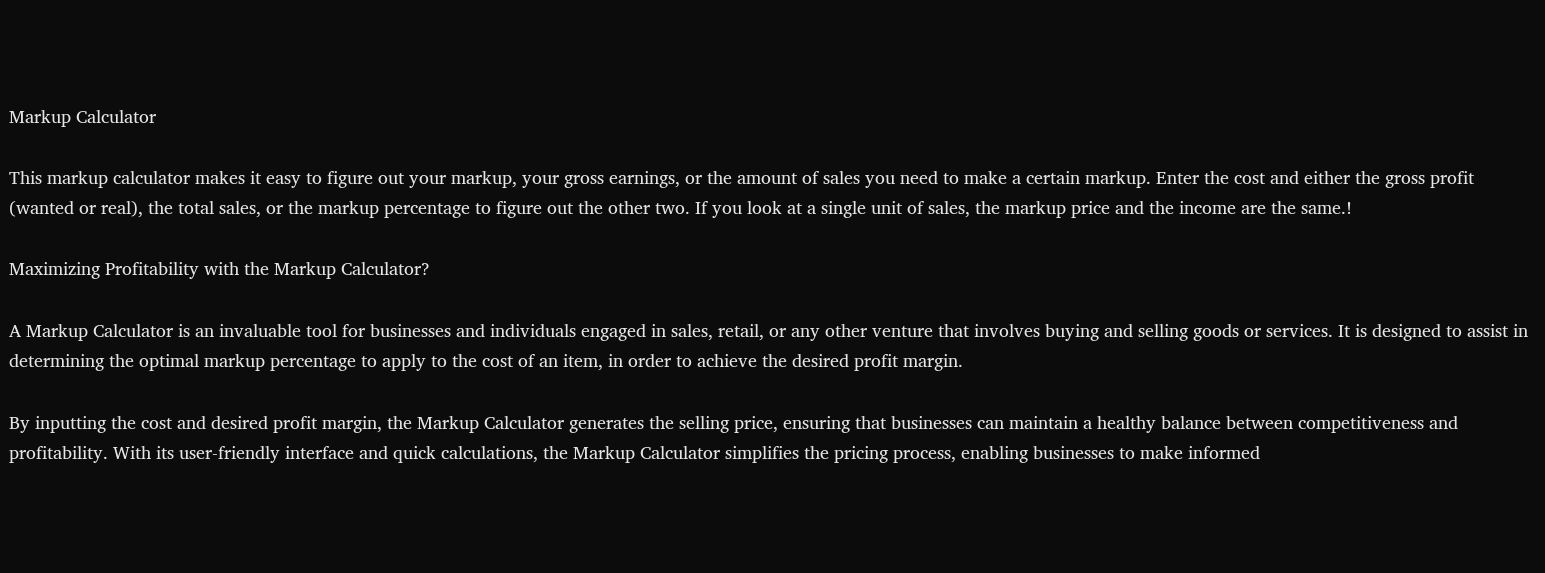Markup Calculator

This markup calculator makes it easy to figure out your markup, your gross earnings, or the amount of sales you need to make a certain markup. Enter the cost and either the gross profit (wanted or real), the total sales, or the markup percentage to figure out the other two. If you look at a single unit of sales, the markup price and the income are the same.!

Maximizing Profitability with the Markup Calculator?

A Markup Calculator is an invaluable tool for businesses and individuals engaged in sales, retail, or any other venture that involves buying and selling goods or services. It is designed to assist in determining the optimal markup percentage to apply to the cost of an item, in order to achieve the desired profit margin.

By inputting the cost and desired profit margin, the Markup Calculator generates the selling price, ensuring that businesses can maintain a healthy balance between competitiveness and profitability. With its user-friendly interface and quick calculations, the Markup Calculator simplifies the pricing process, enabling businesses to make informed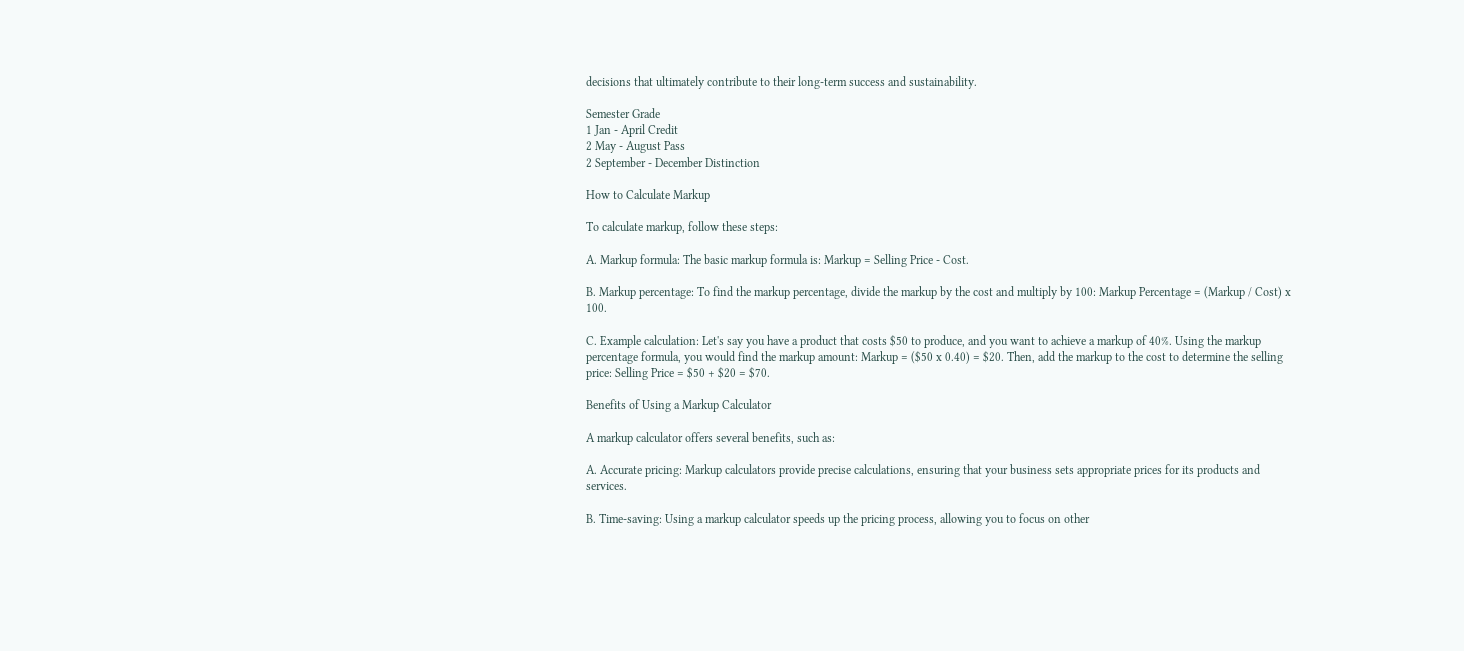decisions that ultimately contribute to their long-term success and sustainability.

Semester Grade
1 Jan - April Credit
2 May - August Pass
2 September - December Distinction

How to Calculate Markup

To calculate markup, follow these steps:

A. Markup formula: The basic markup formula is: Markup = Selling Price - Cost.

B. Markup percentage: To find the markup percentage, divide the markup by the cost and multiply by 100: Markup Percentage = (Markup / Cost) x 100.

C. Example calculation: Let's say you have a product that costs $50 to produce, and you want to achieve a markup of 40%. Using the markup percentage formula, you would find the markup amount: Markup = ($50 x 0.40) = $20. Then, add the markup to the cost to determine the selling price: Selling Price = $50 + $20 = $70.

Benefits of Using a Markup Calculator

A markup calculator offers several benefits, such as:

A. Accurate pricing: Markup calculators provide precise calculations, ensuring that your business sets appropriate prices for its products and services.

B. Time-saving: Using a markup calculator speeds up the pricing process, allowing you to focus on other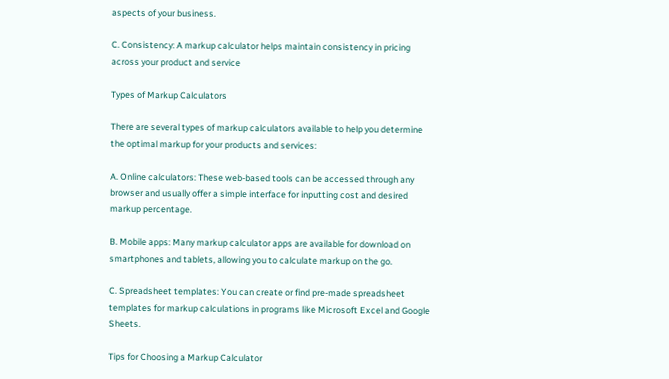aspects of your business.

C. Consistency: A markup calculator helps maintain consistency in pricing across your product and service

Types of Markup Calculators

There are several types of markup calculators available to help you determine the optimal markup for your products and services:

A. Online calculators: These web-based tools can be accessed through any browser and usually offer a simple interface for inputting cost and desired markup percentage.

B. Mobile apps: Many markup calculator apps are available for download on smartphones and tablets, allowing you to calculate markup on the go.

C. Spreadsheet templates: You can create or find pre-made spreadsheet templates for markup calculations in programs like Microsoft Excel and Google Sheets.

Tips for Choosing a Markup Calculator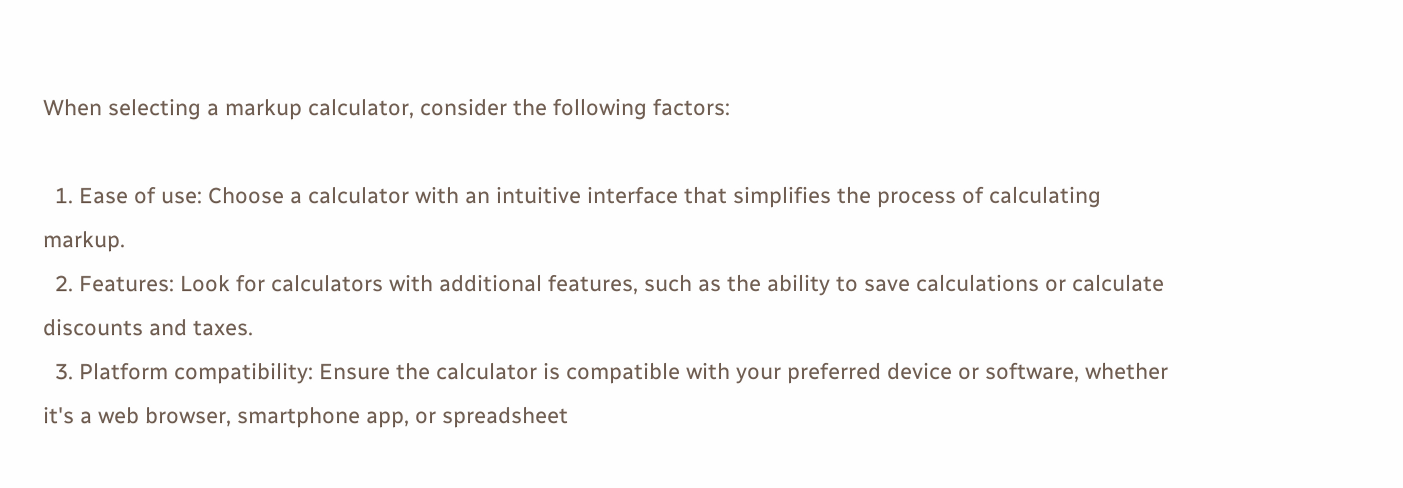When selecting a markup calculator, consider the following factors:

  1. Ease of use: Choose a calculator with an intuitive interface that simplifies the process of calculating markup.
  2. Features: Look for calculators with additional features, such as the ability to save calculations or calculate discounts and taxes.
  3. Platform compatibility: Ensure the calculator is compatible with your preferred device or software, whether it's a web browser, smartphone app, or spreadsheet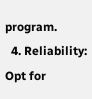program.
  4. Reliability: Opt for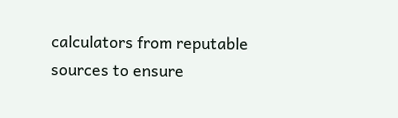calculators from reputable sources to ensure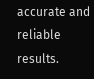accurate and reliable results.